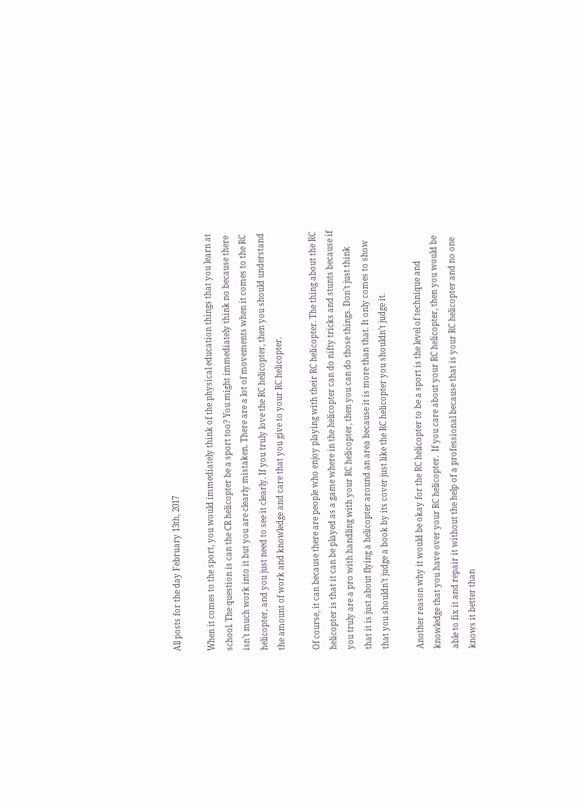All posts for the day February 13th, 2017

When it comes to the sport, you would immediately think of the physical education things that you learn at school. The question is can the CR helicopter be a sport too? You might immediately think no because there isn’t much work into it but you are clearly mistaken. There are a lot of movements when it comes to the RC helicopter, and you just need to see it clearly. If you truly love the RC helicopter, then you should understand the amount of work and knowledge and care that you give to your RC helicopter.

Of course, it can because there are people who enjoy playing with their RC helicopter. The thing about the RC helicopter is that it can be played as a game where in the helicopter can do nifty tricks and stunts because if you truly are a pro with handling with your RC helicopter, then you can do those things. Don’t just think that it is just about flying a helicopter around an area because it is more than that. It only comes to show that you shouldn’t judge a book by its cover just like the RC helicopter you shouldn’t judge it.

Another reason why it would be okay for the RC helicopter to be a sport is the level of technique and knowledge that you have over your RC helicopter.  If you care about your RC helicopter, then you would be able to fix it and repair it without the help of a professional because that is your RC helicopter and no one knows it better than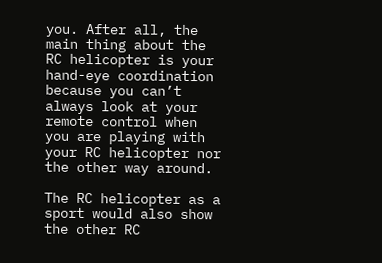you. After all, the main thing about the RC helicopter is your hand-eye coordination because you can’t always look at your remote control when you are playing with your RC helicopter nor the other way around.

The RC helicopter as a sport would also show the other RC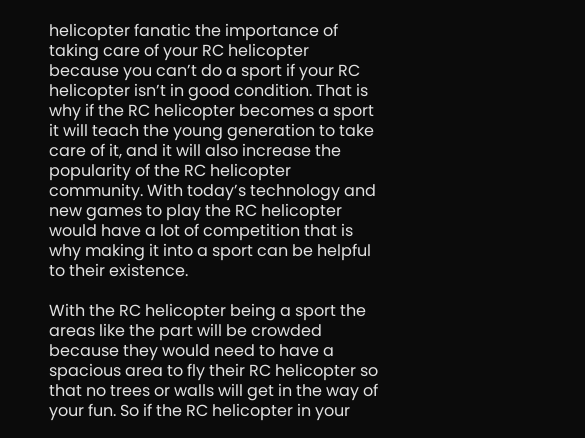helicopter fanatic the importance of taking care of your RC helicopter because you can’t do a sport if your RC helicopter isn’t in good condition. That is why if the RC helicopter becomes a sport it will teach the young generation to take care of it, and it will also increase the popularity of the RC helicopter community. With today’s technology and new games to play the RC helicopter would have a lot of competition that is why making it into a sport can be helpful to their existence.

With the RC helicopter being a sport the areas like the part will be crowded because they would need to have a spacious area to fly their RC helicopter so that no trees or walls will get in the way of your fun. So if the RC helicopter in your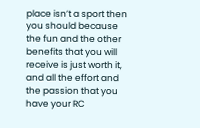place isn’t a sport then you should because the fun and the other benefits that you will receive is just worth it, and all the effort and the passion that you have your RC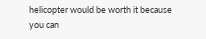helicopter would be worth it because you can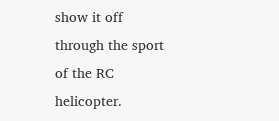show it off through the sport of the RC helicopter.